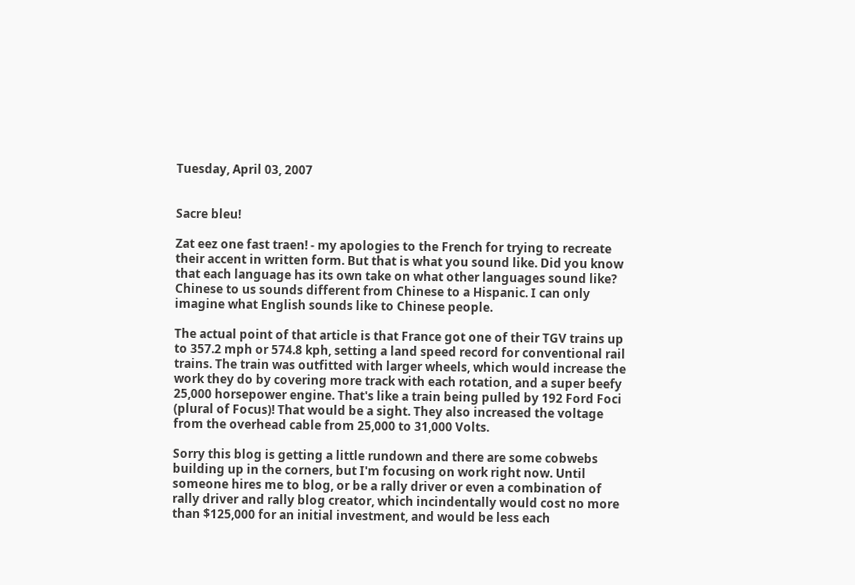Tuesday, April 03, 2007


Sacre bleu!

Zat eez one fast traen! - my apologies to the French for trying to recreate their accent in written form. But that is what you sound like. Did you know that each language has its own take on what other languages sound like? Chinese to us sounds different from Chinese to a Hispanic. I can only imagine what English sounds like to Chinese people.

The actual point of that article is that France got one of their TGV trains up to 357.2 mph or 574.8 kph, setting a land speed record for conventional rail trains. The train was outfitted with larger wheels, which would increase the work they do by covering more track with each rotation, and a super beefy 25,000 horsepower engine. That's like a train being pulled by 192 Ford Foci (plural of Focus)! That would be a sight. They also increased the voltage from the overhead cable from 25,000 to 31,000 Volts.

Sorry this blog is getting a little rundown and there are some cobwebs building up in the corners, but I'm focusing on work right now. Until someone hires me to blog, or be a rally driver or even a combination of rally driver and rally blog creator, which incindentally would cost no more than $125,000 for an initial investment, and would be less each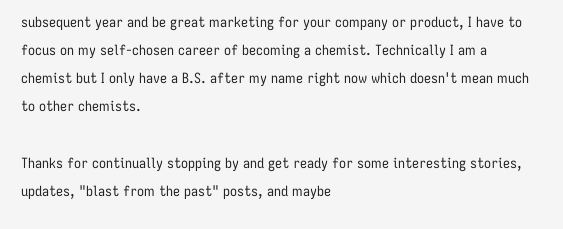subsequent year and be great marketing for your company or product, I have to focus on my self-chosen career of becoming a chemist. Technically I am a chemist but I only have a B.S. after my name right now which doesn't mean much to other chemists.

Thanks for continually stopping by and get ready for some interesting stories, updates, "blast from the past" posts, and maybe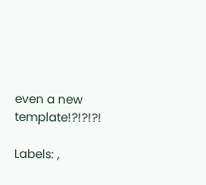even a new template!?!?!?!

Labels: ,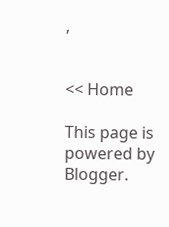,


<< Home

This page is powered by Blogger.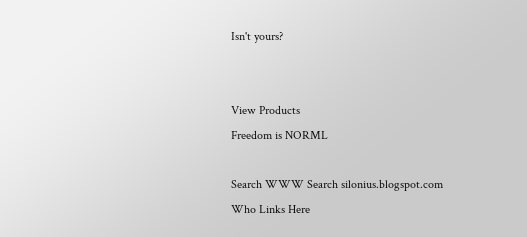Isn't yours?


View Products
Freedom is NORML

Search WWW Search silonius.blogspot.com
Who Links Here